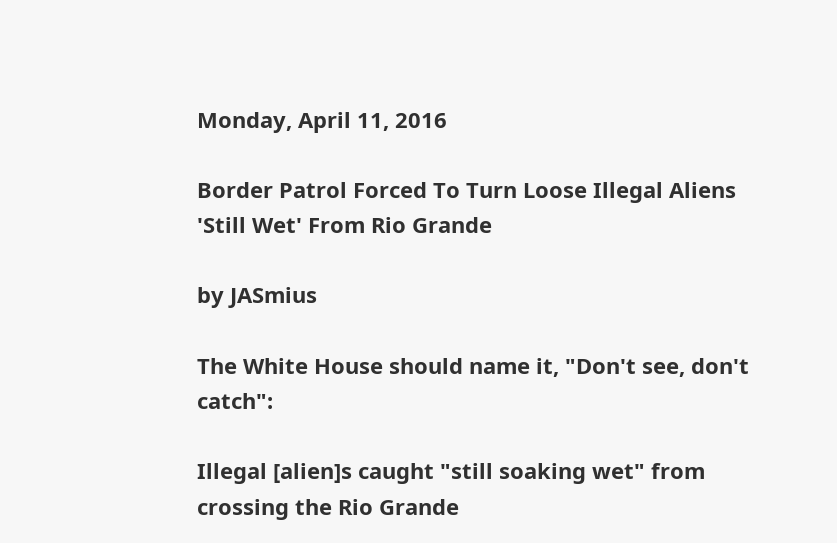Monday, April 11, 2016

Border Patrol Forced To Turn Loose Illegal Aliens 'Still Wet' From Rio Grande

by JASmius

The White House should name it, "Don't see, don't catch":

Illegal [alien]s caught "still soaking wet" from crossing the Rio Grande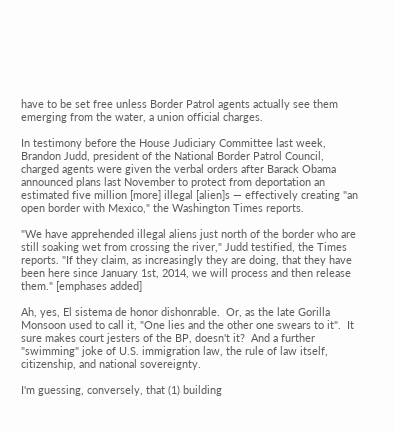have to be set free unless Border Patrol agents actually see them emerging from the water, a union official charges.

In testimony before the House Judiciary Committee last week, Brandon Judd, president of the National Border Patrol Council, charged agents were given the verbal orders after Barack Obama announced plans last November to protect from deportation an estimated five million [more] illegal [alien]s — effectively creating "an open border with Mexico," the Washington Times reports.

"We have apprehended illegal aliens just north of the border who are still soaking wet from crossing the river," Judd testified, the Times reports. "If they claim, as increasingly they are doing, that they have been here since January 1st, 2014, we will process and then release them." [emphases added]

Ah, yes, El sistema de honor dishonrable.  Or, as the late Gorilla Monsoon used to call it, "One lies and the other one swears to it".  It sure makes court jesters of the BP, doesn't it?  And a further "swimming" joke of U.S. immigration law, the rule of law itself, citizenship, and national sovereignty.

I'm guessing, conversely, that (1) building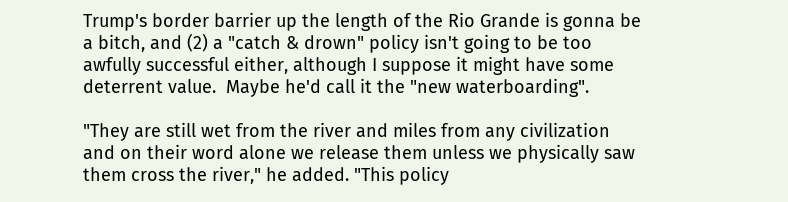Trump's border barrier up the length of the Rio Grande is gonna be a bitch, and (2) a "catch & drown" policy isn't going to be too awfully successful either, although I suppose it might have some deterrent value.  Maybe he'd call it the "new waterboarding".

"They are still wet from the river and miles from any civilization and on their word alone we release them unless we physically saw them cross the river," he added. "This policy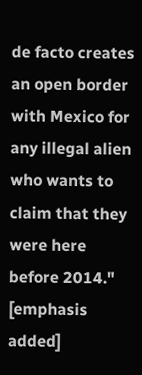de facto creates an open border with Mexico for any illegal alien who wants to claim that they were here before 2014." [emphasis added]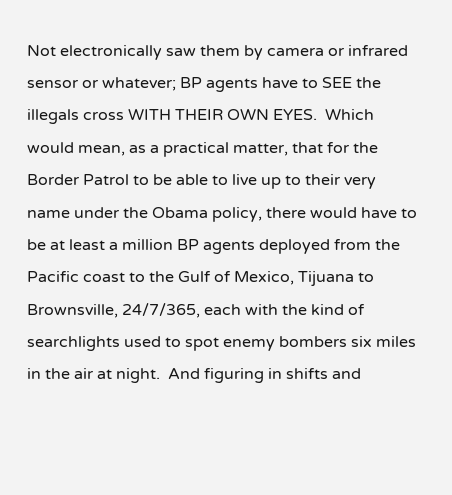Not electronically saw them by camera or infrared sensor or whatever; BP agents have to SEE the illegals cross WITH THEIR OWN EYES.  Which would mean, as a practical matter, that for the Border Patrol to be able to live up to their very name under the Obama policy, there would have to be at least a million BP agents deployed from the Pacific coast to the Gulf of Mexico, Tijuana to Brownsville, 24/7/365, each with the kind of searchlights used to spot enemy bombers six miles in the air at night.  And figuring in shifts and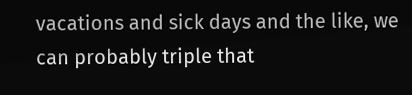vacations and sick days and the like, we can probably triple that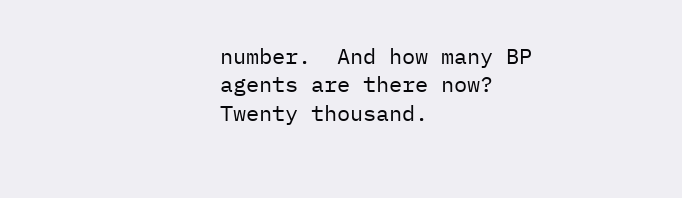number.  And how many BP agents are there now?  Twenty thousand.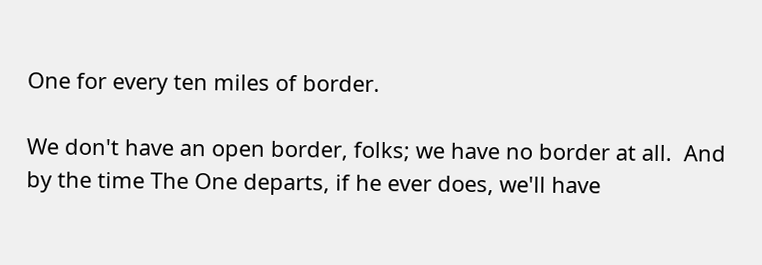One for every ten miles of border.

We don't have an open border, folks; we have no border at all.  And by the time The One departs, if he ever does, we'll have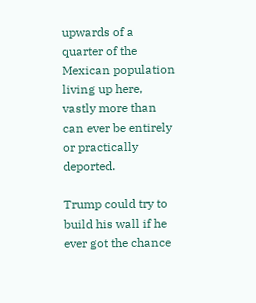upwards of a quarter of the Mexican population living up here, vastly more than can ever be entirely or practically deported.

Trump could try to build his wall if he ever got the chance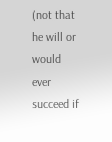(not that he will or would ever succeed if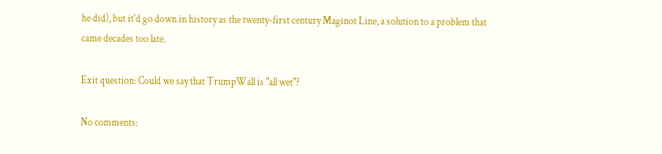he did), but it'd go down in history as the twenty-first century Maginot Line, a solution to a problem that came decades too late.

Exit question: Could we say that TrumpWall is "all wet"?

No comments: